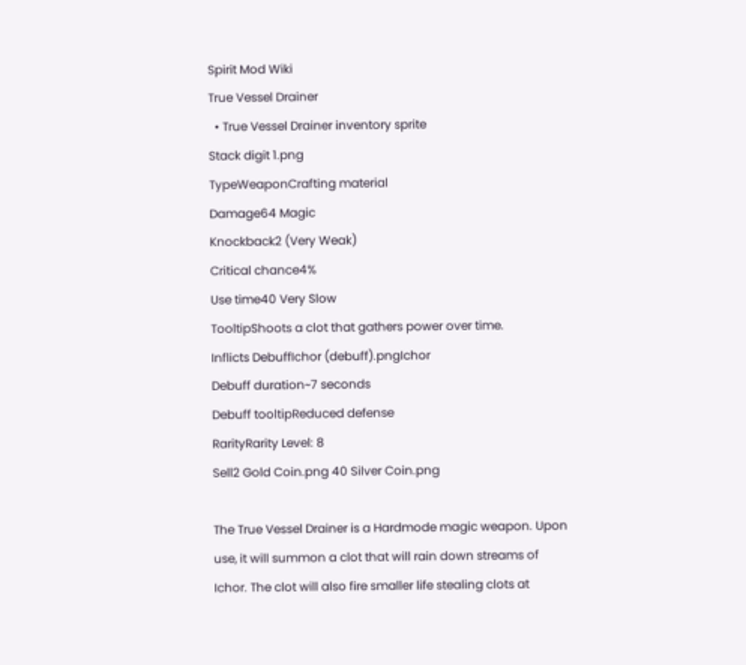Spirit Mod Wiki
True Vessel Drainer
  • True Vessel Drainer inventory sprite
Stack digit 1.png
TypeWeaponCrafting material
Damage64 Magic
Knockback2 (Very Weak)
Critical chance4%
Use time40 Very Slow
TooltipShoots a clot that gathers power over time.
Inflicts DebuffIchor (debuff).pngIchor
Debuff duration~7 seconds
Debuff tooltipReduced defense
RarityRarity Level: 8
Sell2 Gold Coin.png 40 Silver Coin.png

The True Vessel Drainer is a Hardmode magic weapon. Upon use, it will summon a clot that will rain down streams of Ichor. The clot will also fire smaller life stealing clots at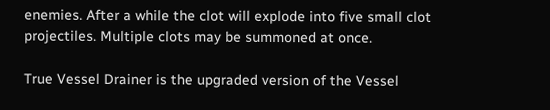enemies. After a while the clot will explode into five small clot projectiles. Multiple clots may be summoned at once.

True Vessel Drainer is the upgraded version of the Vessel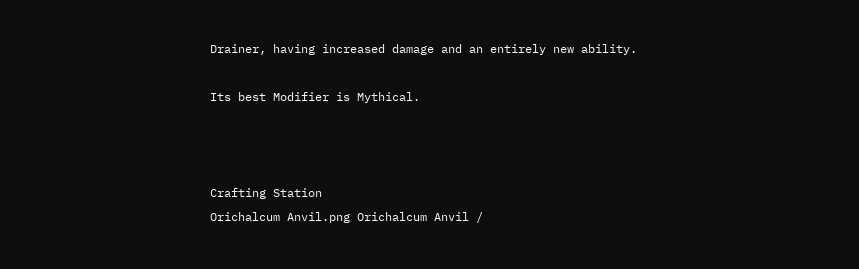Drainer, having increased damage and an entirely new ability.

Its best Modifier is Mythical.



Crafting Station
Orichalcum Anvil.png Orichalcum Anvil /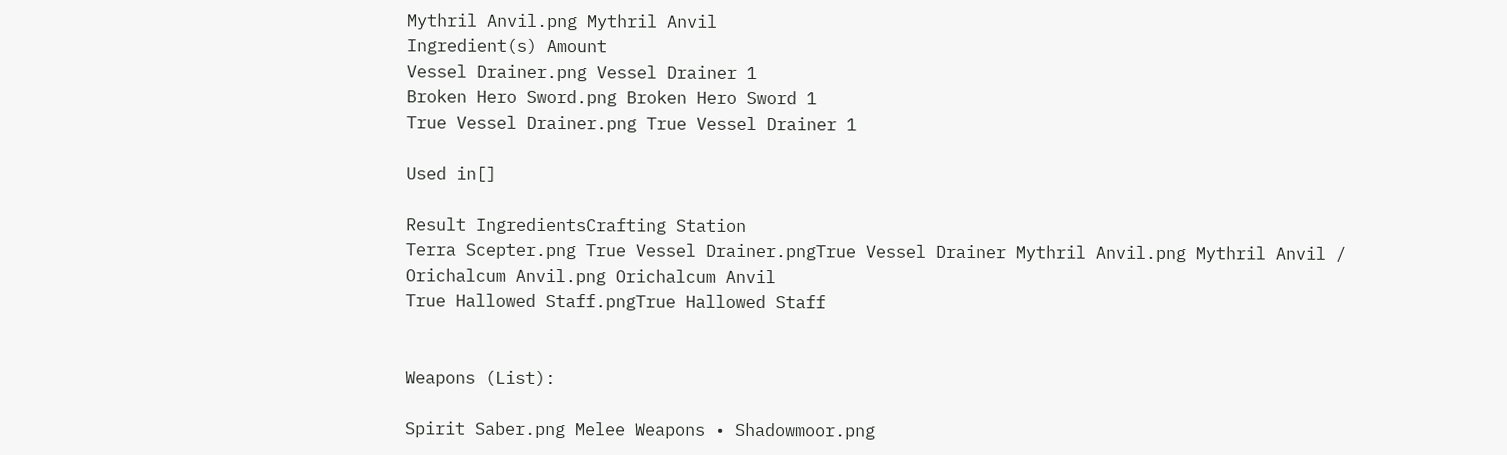Mythril Anvil.png Mythril Anvil
Ingredient(s) Amount
Vessel Drainer.png Vessel Drainer 1
Broken Hero Sword.png Broken Hero Sword 1
True Vessel Drainer.png True Vessel Drainer 1

Used in[]

Result IngredientsCrafting Station
Terra Scepter.png True Vessel Drainer.pngTrue Vessel Drainer Mythril Anvil.png Mythril Anvil /
Orichalcum Anvil.png Orichalcum Anvil
True Hallowed Staff.pngTrue Hallowed Staff


Weapons (List):

Spirit Saber.png Melee Weapons • Shadowmoor.png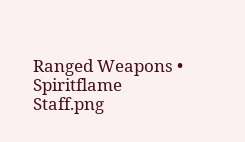Ranged Weapons • Spiritflame Staff.png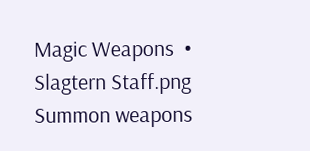Magic Weapons  • Slagtern Staff.png Summon weapons